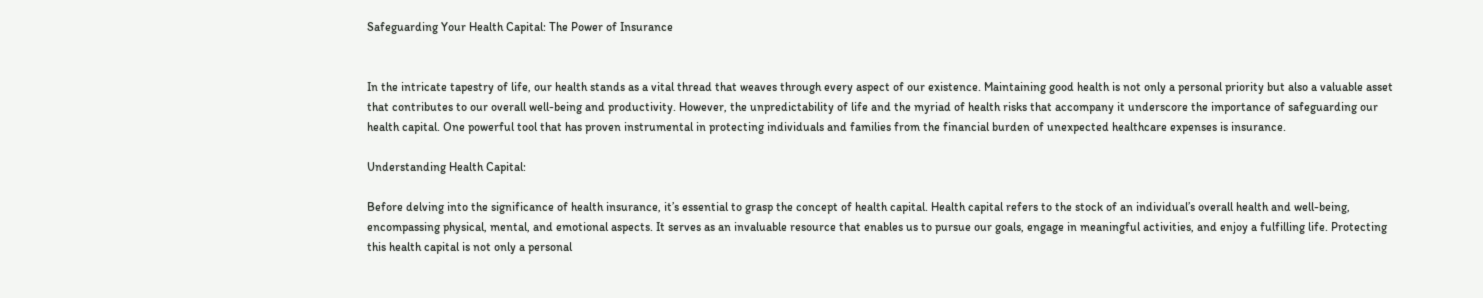Safeguarding Your Health Capital: The Power of Insurance


In the intricate tapestry of life, our health stands as a vital thread that weaves through every aspect of our existence. Maintaining good health is not only a personal priority but also a valuable asset that contributes to our overall well-being and productivity. However, the unpredictability of life and the myriad of health risks that accompany it underscore the importance of safeguarding our health capital. One powerful tool that has proven instrumental in protecting individuals and families from the financial burden of unexpected healthcare expenses is insurance.

Understanding Health Capital:

Before delving into the significance of health insurance, it’s essential to grasp the concept of health capital. Health capital refers to the stock of an individual’s overall health and well-being, encompassing physical, mental, and emotional aspects. It serves as an invaluable resource that enables us to pursue our goals, engage in meaningful activities, and enjoy a fulfilling life. Protecting this health capital is not only a personal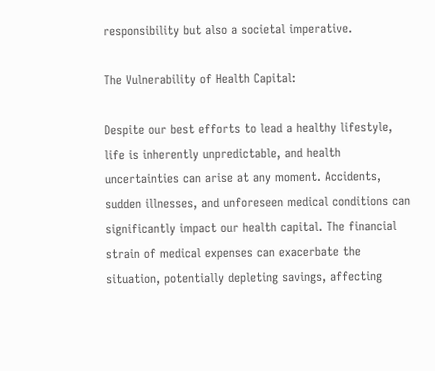responsibility but also a societal imperative.

The Vulnerability of Health Capital:

Despite our best efforts to lead a healthy lifestyle, life is inherently unpredictable, and health uncertainties can arise at any moment. Accidents, sudden illnesses, and unforeseen medical conditions can significantly impact our health capital. The financial strain of medical expenses can exacerbate the situation, potentially depleting savings, affecting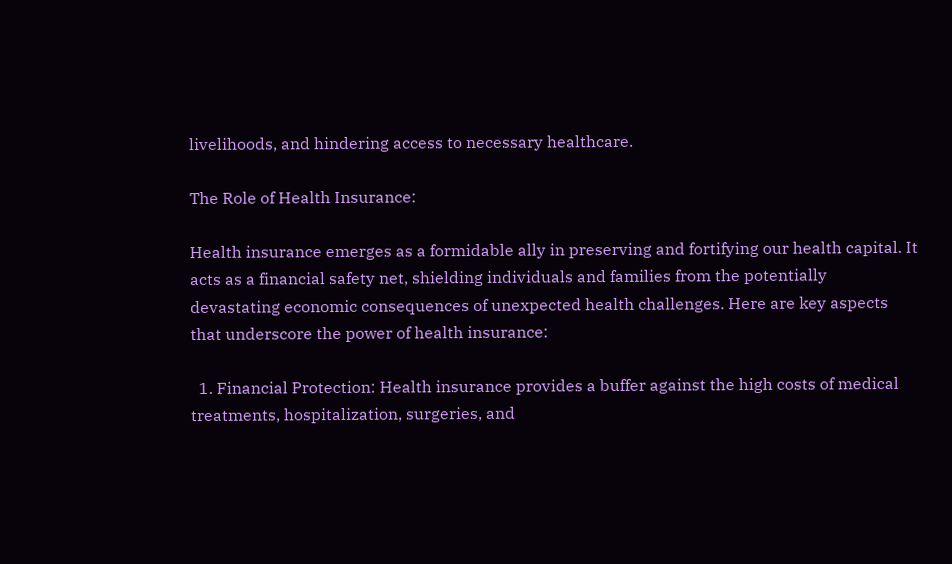livelihoods, and hindering access to necessary healthcare.

The Role of Health Insurance:

Health insurance emerges as a formidable ally in preserving and fortifying our health capital. It acts as a financial safety net, shielding individuals and families from the potentially devastating economic consequences of unexpected health challenges. Here are key aspects that underscore the power of health insurance:

  1. Financial Protection: Health insurance provides a buffer against the high costs of medical treatments, hospitalization, surgeries, and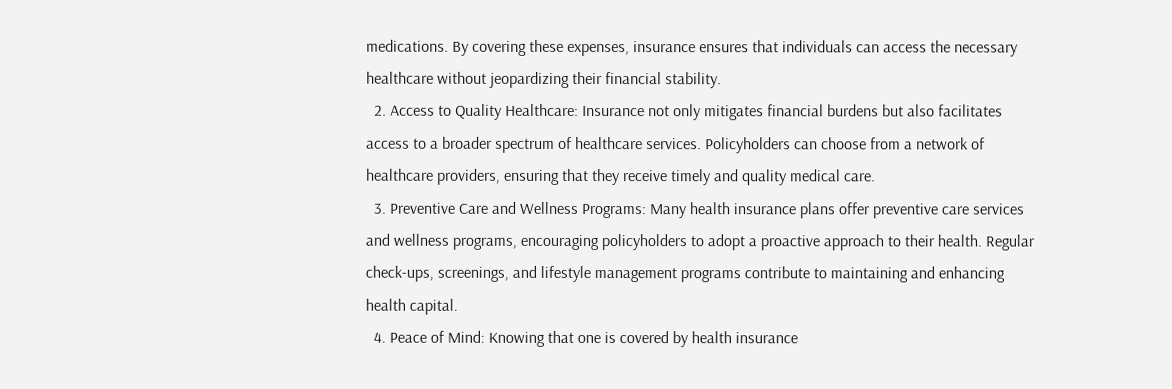medications. By covering these expenses, insurance ensures that individuals can access the necessary healthcare without jeopardizing their financial stability.
  2. Access to Quality Healthcare: Insurance not only mitigates financial burdens but also facilitates access to a broader spectrum of healthcare services. Policyholders can choose from a network of healthcare providers, ensuring that they receive timely and quality medical care.
  3. Preventive Care and Wellness Programs: Many health insurance plans offer preventive care services and wellness programs, encouraging policyholders to adopt a proactive approach to their health. Regular check-ups, screenings, and lifestyle management programs contribute to maintaining and enhancing health capital.
  4. Peace of Mind: Knowing that one is covered by health insurance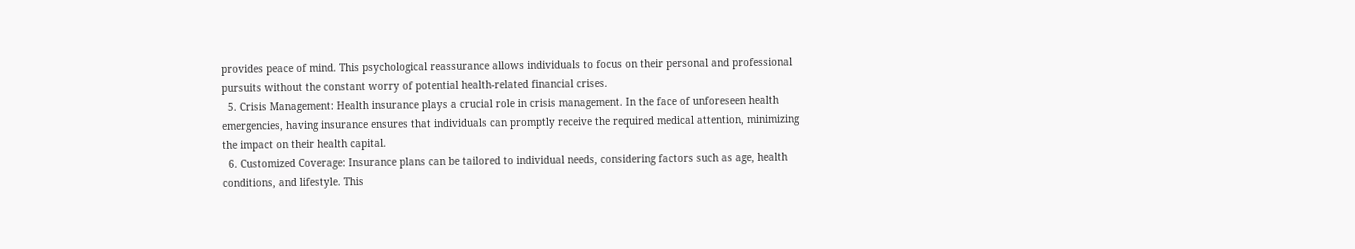provides peace of mind. This psychological reassurance allows individuals to focus on their personal and professional pursuits without the constant worry of potential health-related financial crises.
  5. Crisis Management: Health insurance plays a crucial role in crisis management. In the face of unforeseen health emergencies, having insurance ensures that individuals can promptly receive the required medical attention, minimizing the impact on their health capital.
  6. Customized Coverage: Insurance plans can be tailored to individual needs, considering factors such as age, health conditions, and lifestyle. This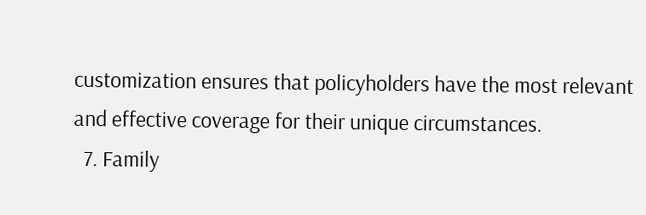customization ensures that policyholders have the most relevant and effective coverage for their unique circumstances.
  7. Family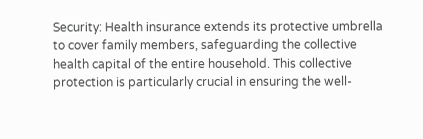Security: Health insurance extends its protective umbrella to cover family members, safeguarding the collective health capital of the entire household. This collective protection is particularly crucial in ensuring the well-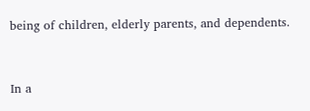being of children, elderly parents, and dependents.


In a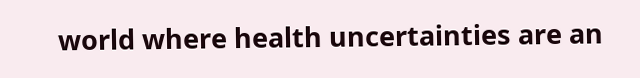world where health uncertainties are an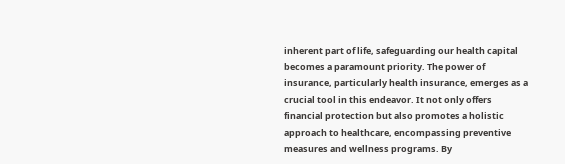inherent part of life, safeguarding our health capital becomes a paramount priority. The power of insurance, particularly health insurance, emerges as a crucial tool in this endeavor. It not only offers financial protection but also promotes a holistic approach to healthcare, encompassing preventive measures and wellness programs. By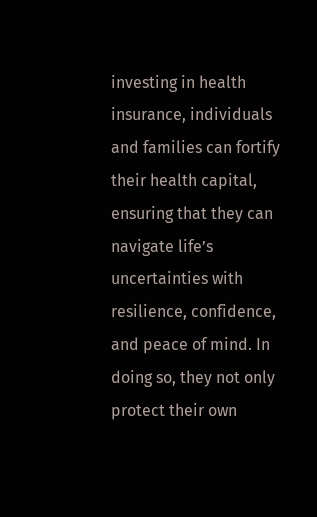investing in health insurance, individuals and families can fortify their health capital, ensuring that they can navigate life’s uncertainties with resilience, confidence, and peace of mind. In doing so, they not only protect their own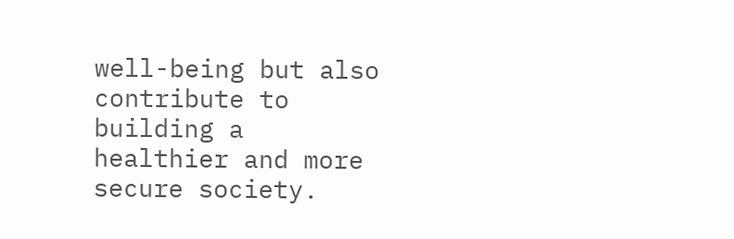well-being but also contribute to building a healthier and more secure society.